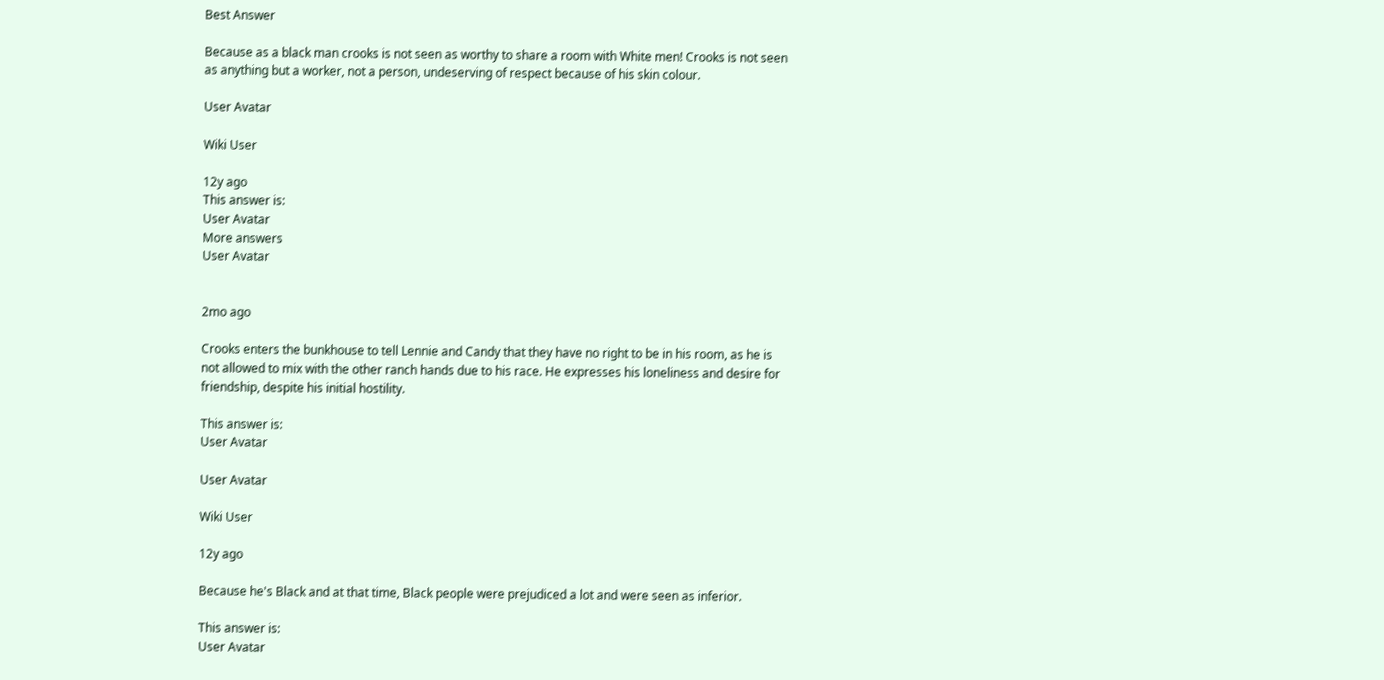Best Answer

Because as a black man crooks is not seen as worthy to share a room with White men! Crooks is not seen as anything but a worker, not a person, undeserving of respect because of his skin colour.

User Avatar

Wiki User

12y ago
This answer is:
User Avatar
More answers
User Avatar


2mo ago

Crooks enters the bunkhouse to tell Lennie and Candy that they have no right to be in his room, as he is not allowed to mix with the other ranch hands due to his race. He expresses his loneliness and desire for friendship, despite his initial hostility.

This answer is:
User Avatar

User Avatar

Wiki User

12y ago

Because he's Black and at that time, Black people were prejudiced a lot and were seen as inferior.

This answer is:
User Avatar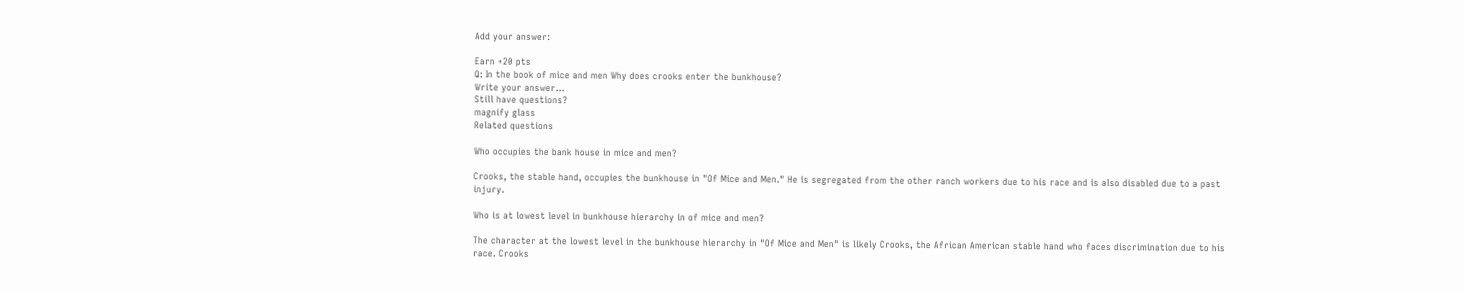Add your answer:

Earn +20 pts
Q: In the book of mice and men Why does crooks enter the bunkhouse?
Write your answer...
Still have questions?
magnify glass
Related questions

Who occupies the bank house in mice and men?

Crooks, the stable hand, occupies the bunkhouse in "Of Mice and Men." He is segregated from the other ranch workers due to his race and is also disabled due to a past injury.

Who is at lowest level in bunkhouse hierarchy in of mice and men?

The character at the lowest level in the bunkhouse hierarchy in "Of Mice and Men" is likely Crooks, the African American stable hand who faces discrimination due to his race. Crooks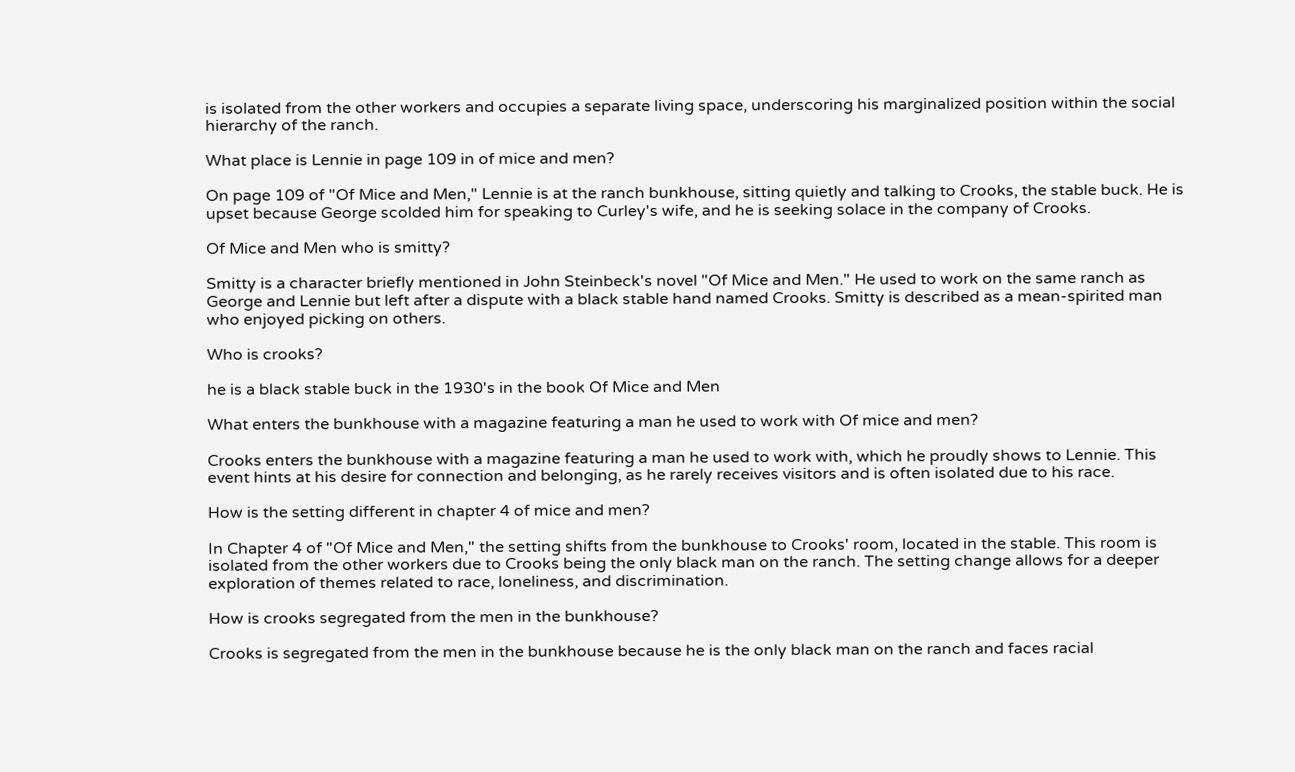is isolated from the other workers and occupies a separate living space, underscoring his marginalized position within the social hierarchy of the ranch.

What place is Lennie in page 109 in of mice and men?

On page 109 of "Of Mice and Men," Lennie is at the ranch bunkhouse, sitting quietly and talking to Crooks, the stable buck. He is upset because George scolded him for speaking to Curley's wife, and he is seeking solace in the company of Crooks.

Of Mice and Men who is smitty?

Smitty is a character briefly mentioned in John Steinbeck's novel "Of Mice and Men." He used to work on the same ranch as George and Lennie but left after a dispute with a black stable hand named Crooks. Smitty is described as a mean-spirited man who enjoyed picking on others.

Who is crooks?

he is a black stable buck in the 1930's in the book Of Mice and Men

What enters the bunkhouse with a magazine featuring a man he used to work with Of mice and men?

Crooks enters the bunkhouse with a magazine featuring a man he used to work with, which he proudly shows to Lennie. This event hints at his desire for connection and belonging, as he rarely receives visitors and is often isolated due to his race.

How is the setting different in chapter 4 of mice and men?

In Chapter 4 of "Of Mice and Men," the setting shifts from the bunkhouse to Crooks' room, located in the stable. This room is isolated from the other workers due to Crooks being the only black man on the ranch. The setting change allows for a deeper exploration of themes related to race, loneliness, and discrimination.

How is crooks segregated from the men in the bunkhouse?

Crooks is segregated from the men in the bunkhouse because he is the only black man on the ranch and faces racial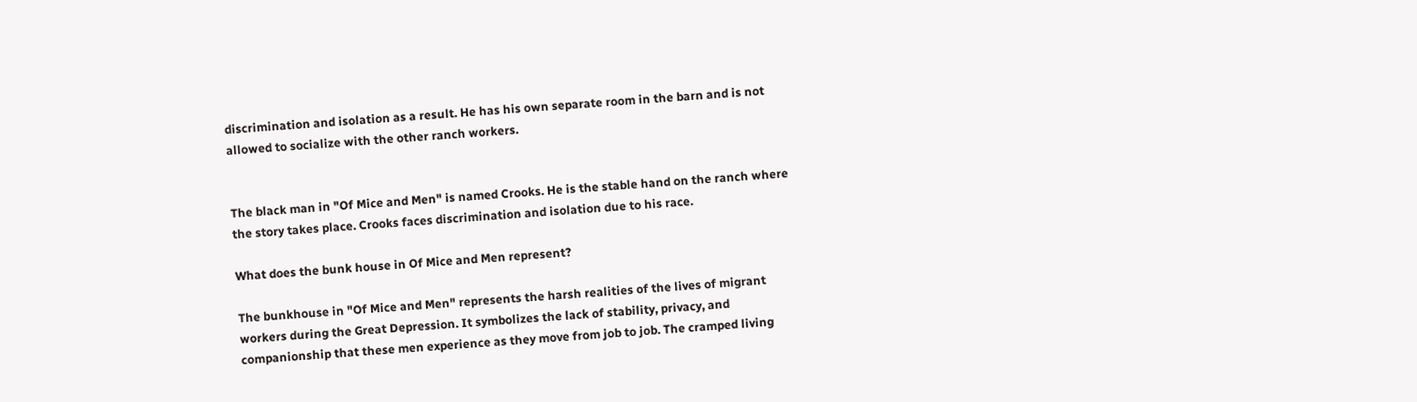discrimination and isolation as a result. He has his own separate room in the barn and is not allowed to socialize with the other ranch workers.


The black man in "Of Mice and Men" is named Crooks. He is the stable hand on the ranch where the story takes place. Crooks faces discrimination and isolation due to his race.

What does the bunk house in Of Mice and Men represent?

The bunkhouse in "Of Mice and Men" represents the harsh realities of the lives of migrant workers during the Great Depression. It symbolizes the lack of stability, privacy, and companionship that these men experience as they move from job to job. The cramped living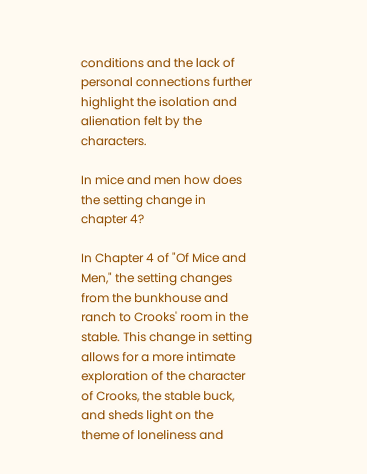conditions and the lack of personal connections further highlight the isolation and alienation felt by the characters.

In mice and men how does the setting change in chapter 4?

In Chapter 4 of "Of Mice and Men," the setting changes from the bunkhouse and ranch to Crooks' room in the stable. This change in setting allows for a more intimate exploration of the character of Crooks, the stable buck, and sheds light on the theme of loneliness and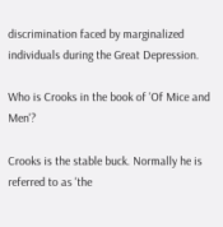discrimination faced by marginalized individuals during the Great Depression.

Who is Crooks in the book of 'Of Mice and Men'?

Crooks is the stable buck. Normally he is referred to as 'the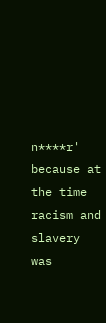n****r' because at the time racism and slavery was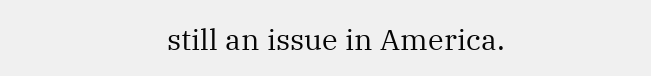still an issue in America.